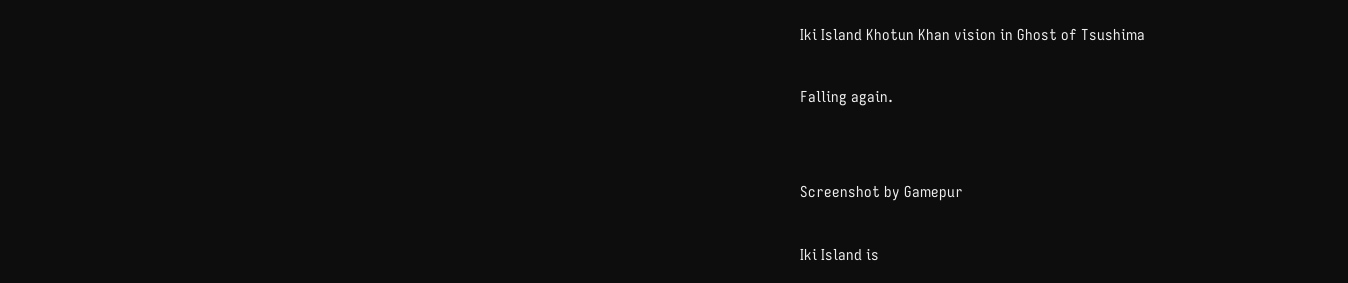Iki Island Khotun Khan vision in Ghost of Tsushima

Falling again.


Screenshot by Gamepur

Iki Island is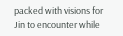packed with visions for Jin to encounter while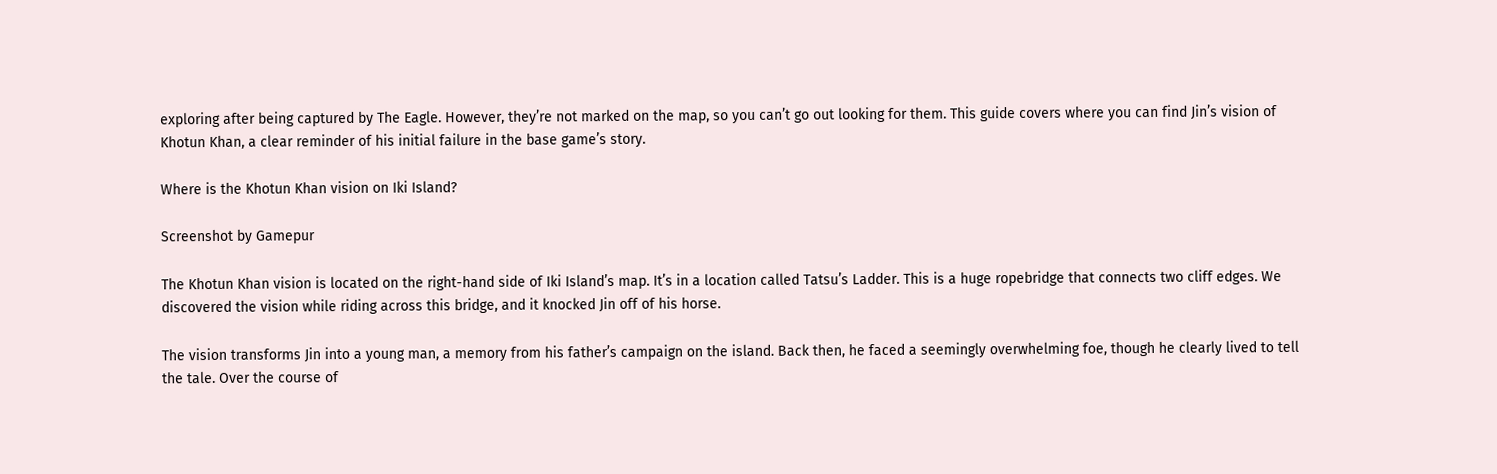exploring after being captured by The Eagle. However, they’re not marked on the map, so you can’t go out looking for them. This guide covers where you can find Jin’s vision of Khotun Khan, a clear reminder of his initial failure in the base game’s story.

Where is the Khotun Khan vision on Iki Island?

Screenshot by Gamepur

The Khotun Khan vision is located on the right-hand side of Iki Island’s map. It’s in a location called Tatsu’s Ladder. This is a huge ropebridge that connects two cliff edges. We discovered the vision while riding across this bridge, and it knocked Jin off of his horse.

The vision transforms Jin into a young man, a memory from his father’s campaign on the island. Back then, he faced a seemingly overwhelming foe, though he clearly lived to tell the tale. Over the course of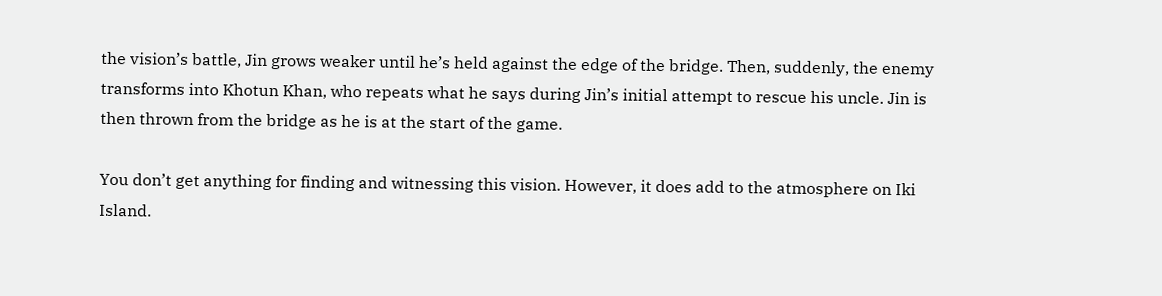the vision’s battle, Jin grows weaker until he’s held against the edge of the bridge. Then, suddenly, the enemy transforms into Khotun Khan, who repeats what he says during Jin’s initial attempt to rescue his uncle. Jin is then thrown from the bridge as he is at the start of the game.

You don’t get anything for finding and witnessing this vision. However, it does add to the atmosphere on Iki Island.